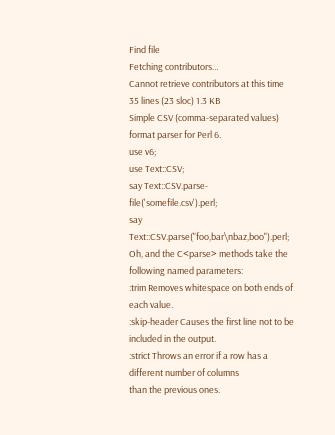Find file
Fetching contributors…
Cannot retrieve contributors at this time
35 lines (23 sloc) 1.3 KB
Simple CSV (comma-separated values) format parser for Perl 6.
use v6;
use Text::CSV;
say Text::CSV.parse-file('somefile.csv').perl;
say Text::CSV.parse("foo,bar\nbaz,boo").perl;
Oh, and the C<parse> methods take the following named parameters:
:trim Removes whitespace on both ends of each value.
:skip-header Causes the first line not to be included in the output.
:strict Throws an error if a row has a different number of columns
than the previous ones.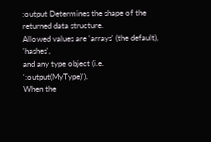:output Determines the shape of the returned data structure.
Allowed values are 'arrays' (the default), 'hashes',
and any type object (i.e. ':output(MyType)').
When the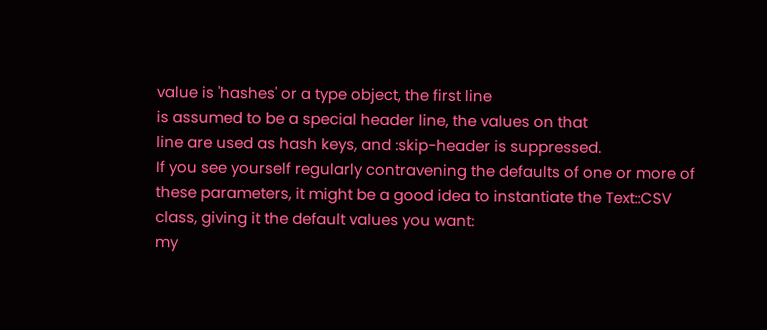value is 'hashes' or a type object, the first line
is assumed to be a special header line, the values on that
line are used as hash keys, and :skip-header is suppressed.
If you see yourself regularly contravening the defaults of one or more of
these parameters, it might be a good idea to instantiate the Text::CSV
class, giving it the default values you want:
my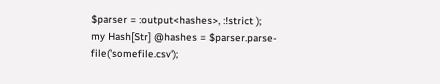$parser = :output<hashes>, :!strict );
my Hash[Str] @hashes = $parser.parse-file('somefile.csv');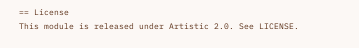== License
This module is released under Artistic 2.0. See LICENSE.